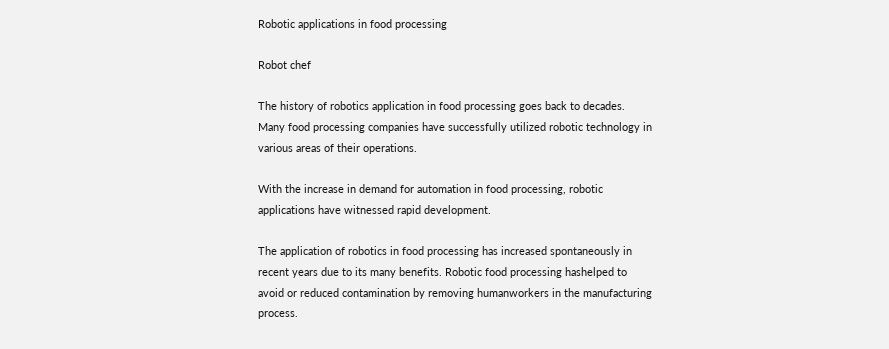Robotic applications in food processing

Robot chef

The history of robotics application in food processing goes back to decades. Many food processing companies have successfully utilized robotic technology in various areas of their operations.

With the increase in demand for automation in food processing, robotic applications have witnessed rapid development.

The application of robotics in food processing has increased spontaneously in recent years due to its many benefits. Robotic food processing hashelped to avoid or reduced contamination by removing humanworkers in the manufacturing process.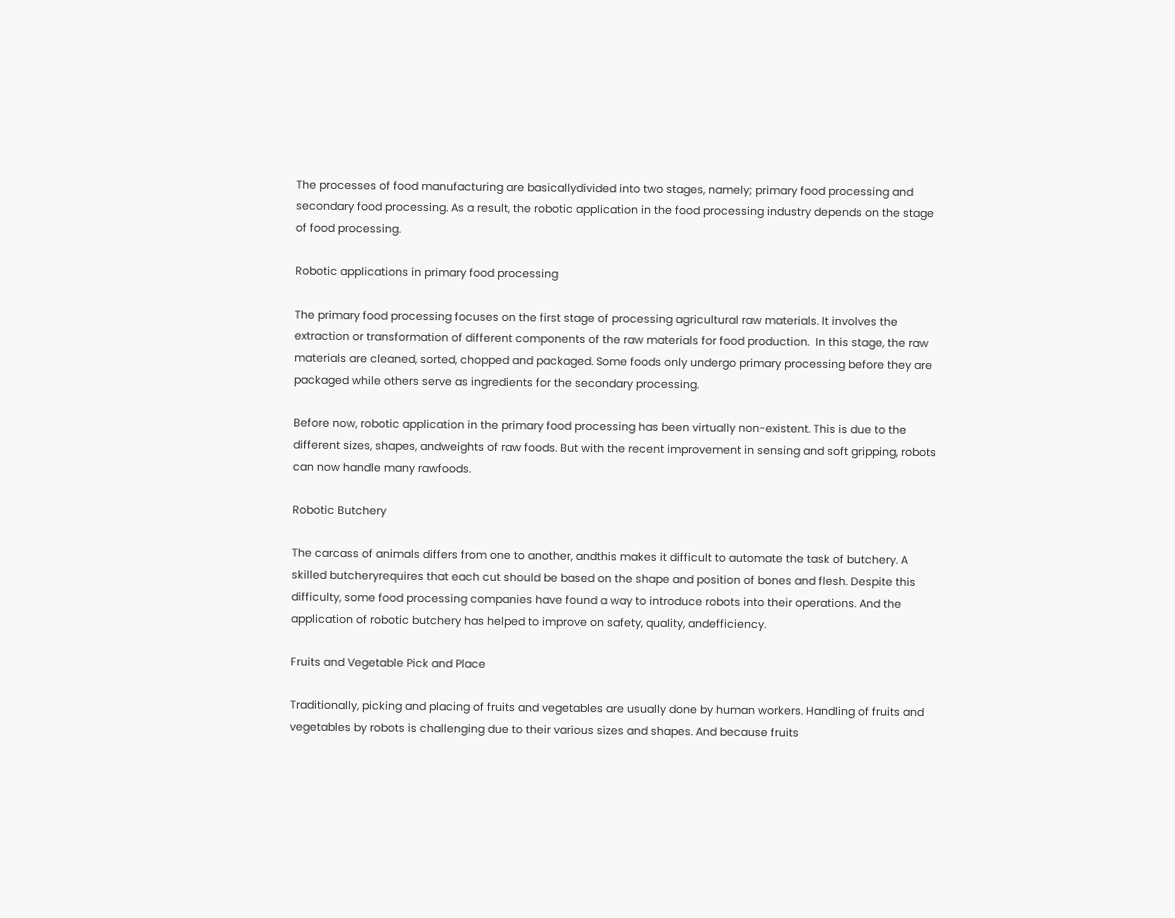The processes of food manufacturing are basicallydivided into two stages, namely; primary food processing and secondary food processing. As a result, the robotic application in the food processing industry depends on the stage of food processing.

Robotic applications in primary food processing

The primary food processing focuses on the first stage of processing agricultural raw materials. It involves the extraction or transformation of different components of the raw materials for food production.  In this stage, the raw materials are cleaned, sorted, chopped and packaged. Some foods only undergo primary processing before they are packaged while others serve as ingredients for the secondary processing.

Before now, robotic application in the primary food processing has been virtually non-existent. This is due to the different sizes, shapes, andweights of raw foods. But with the recent improvement in sensing and soft gripping, robots can now handle many rawfoods.

Robotic Butchery

The carcass of animals differs from one to another, andthis makes it difficult to automate the task of butchery. A skilled butcheryrequires that each cut should be based on the shape and position of bones and flesh. Despite this difficulty, some food processing companies have found a way to introduce robots into their operations. And the application of robotic butchery has helped to improve on safety, quality, andefficiency.

Fruits and Vegetable Pick and Place

Traditionally, picking and placing of fruits and vegetables are usually done by human workers. Handling of fruits and vegetables by robots is challenging due to their various sizes and shapes. And because fruits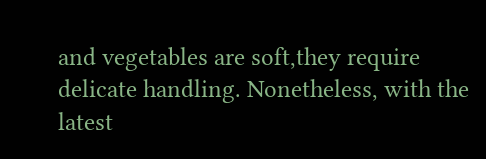and vegetables are soft,they require delicate handling. Nonetheless, with the latest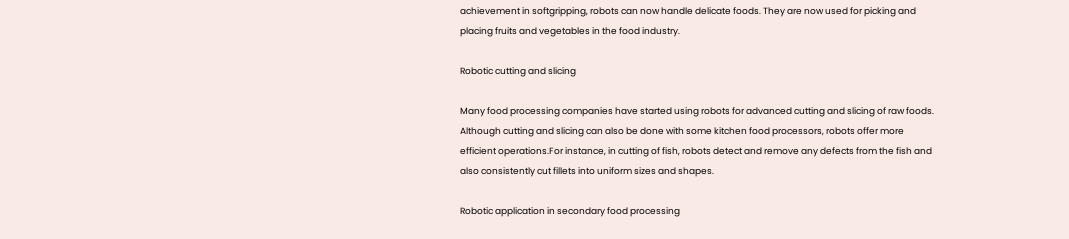achievement in softgripping, robots can now handle delicate foods. They are now used for picking and placing fruits and vegetables in the food industry.

Robotic cutting and slicing

Many food processing companies have started using robots for advanced cutting and slicing of raw foods. Although cutting and slicing can also be done with some kitchen food processors, robots offer more efficient operations.For instance, in cutting of fish, robots detect and remove any defects from the fish and also consistently cut fillets into uniform sizes and shapes.

Robotic application in secondary food processing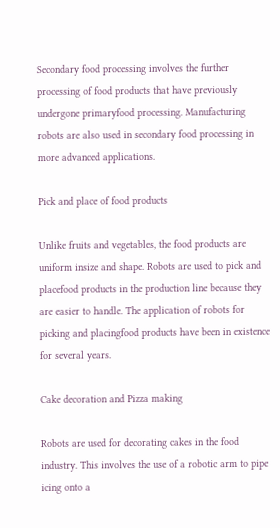Secondary food processing involves the further processing of food products that have previously undergone primaryfood processing. Manufacturing robots are also used in secondary food processing in more advanced applications.

Pick and place of food products

Unlike fruits and vegetables, the food products are uniform insize and shape. Robots are used to pick and placefood products in the production line because they are easier to handle. The application of robots for picking and placingfood products have been in existence for several years.

Cake decoration and Pizza making

Robots are used for decorating cakes in the food industry. This involves the use of a robotic arm to pipe icing onto a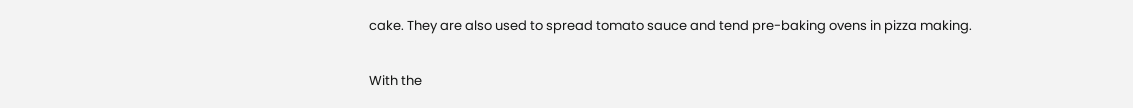cake. They are also used to spread tomato sauce and tend pre-baking ovens in pizza making.

With the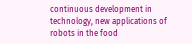continuous development in technology, new applications of robots in the food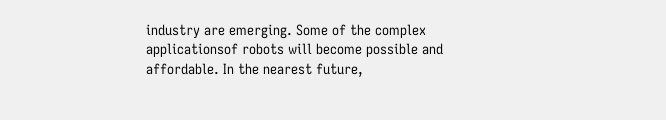industry are emerging. Some of the complex applicationsof robots will become possible and affordable. In the nearest future,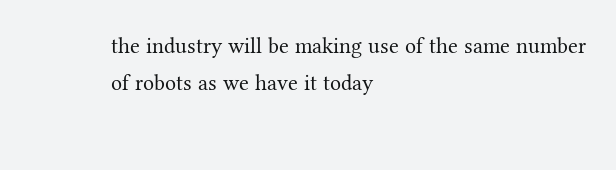the industry will be making use of the same number of robots as we have it today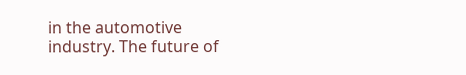in the automotive industry. The future of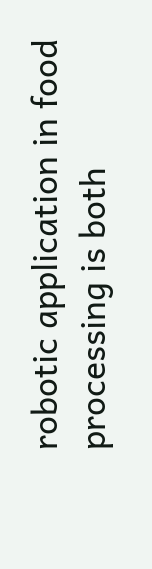robotic application in food processing is both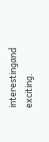interestingand exciting.